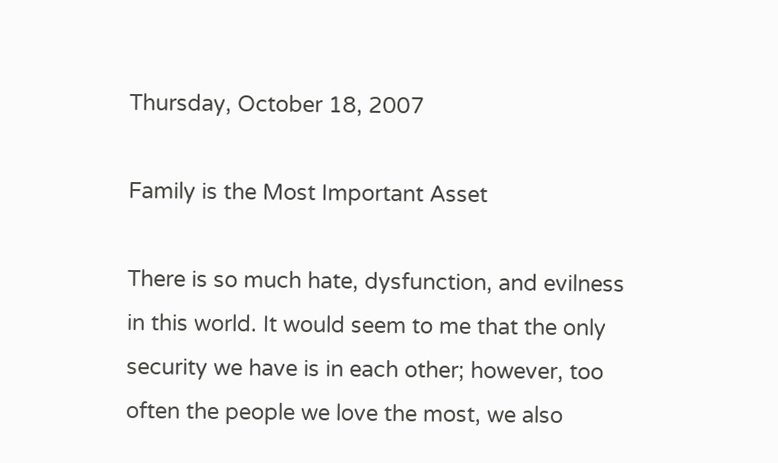Thursday, October 18, 2007

Family is the Most Important Asset

There is so much hate, dysfunction, and evilness in this world. It would seem to me that the only security we have is in each other; however, too often the people we love the most, we also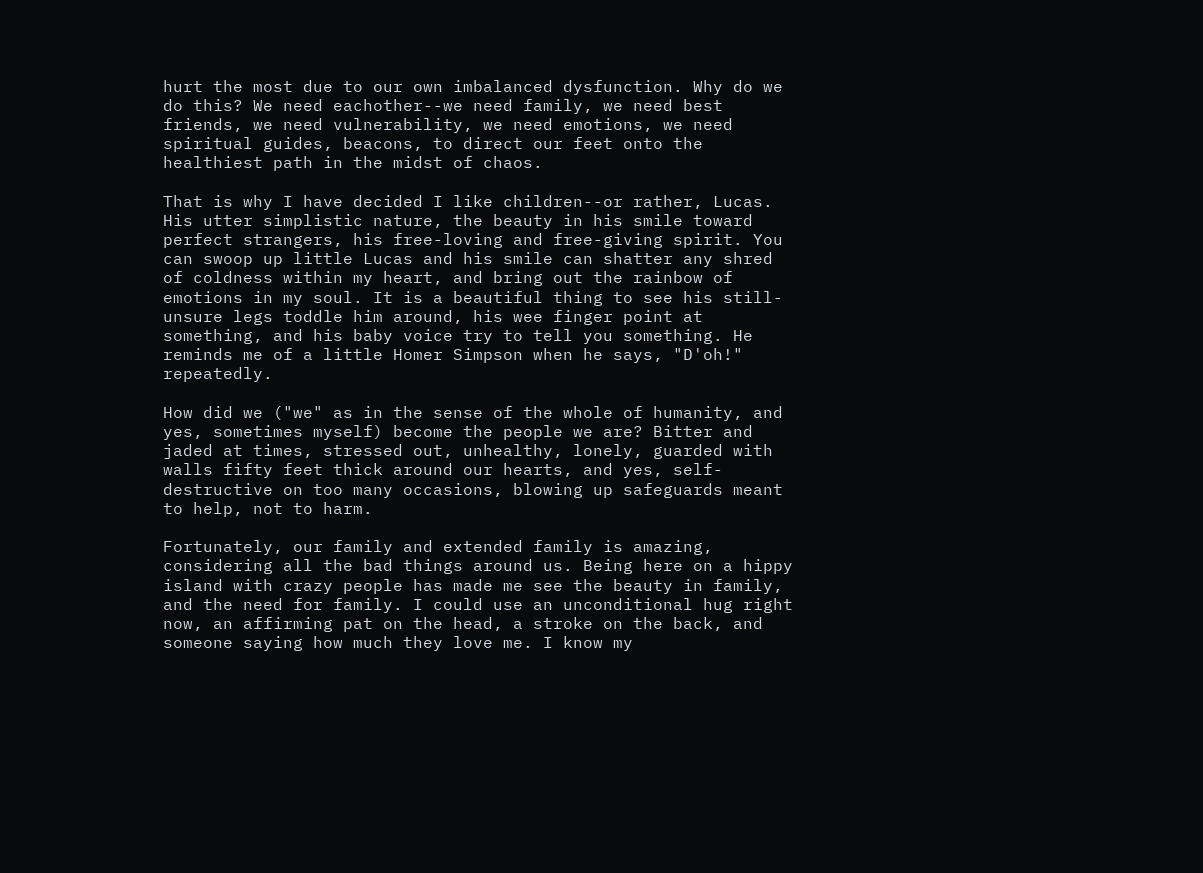hurt the most due to our own imbalanced dysfunction. Why do we do this? We need eachother--we need family, we need best friends, we need vulnerability, we need emotions, we need spiritual guides, beacons, to direct our feet onto the healthiest path in the midst of chaos.

That is why I have decided I like children--or rather, Lucas. His utter simplistic nature, the beauty in his smile toward perfect strangers, his free-loving and free-giving spirit. You can swoop up little Lucas and his smile can shatter any shred of coldness within my heart, and bring out the rainbow of emotions in my soul. It is a beautiful thing to see his still-unsure legs toddle him around, his wee finger point at something, and his baby voice try to tell you something. He reminds me of a little Homer Simpson when he says, "D'oh!" repeatedly.

How did we ("we" as in the sense of the whole of humanity, and yes, sometimes myself) become the people we are? Bitter and jaded at times, stressed out, unhealthy, lonely, guarded with walls fifty feet thick around our hearts, and yes, self-destructive on too many occasions, blowing up safeguards meant to help, not to harm.

Fortunately, our family and extended family is amazing, considering all the bad things around us. Being here on a hippy island with crazy people has made me see the beauty in family, and the need for family. I could use an unconditional hug right now, an affirming pat on the head, a stroke on the back, and someone saying how much they love me. I know my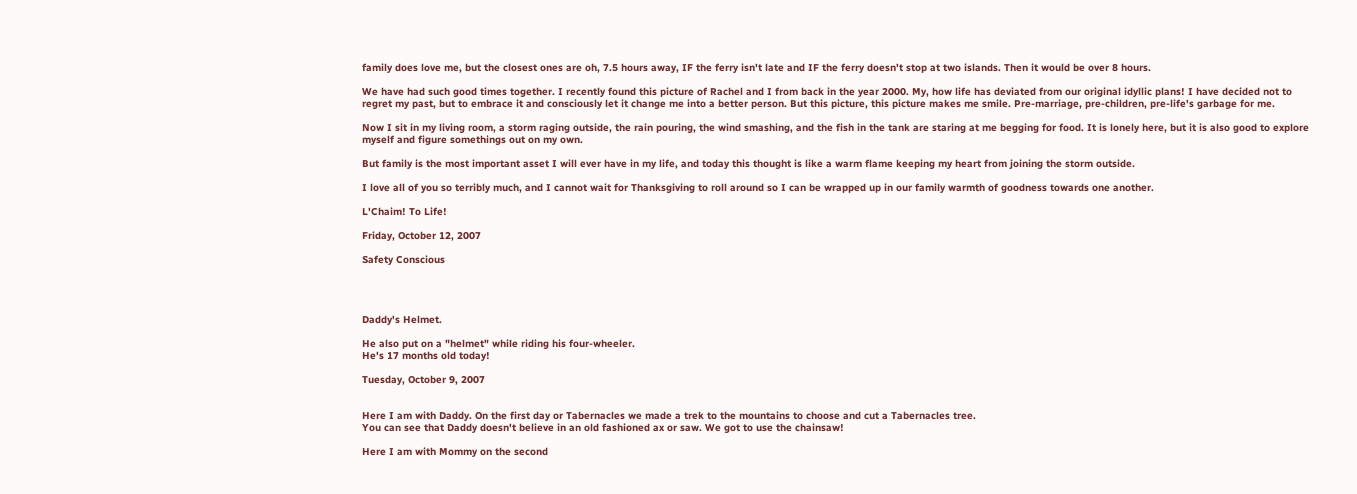family does love me, but the closest ones are oh, 7.5 hours away, IF the ferry isn't late and IF the ferry doesn't stop at two islands. Then it would be over 8 hours.

We have had such good times together. I recently found this picture of Rachel and I from back in the year 2000. My, how life has deviated from our original idyllic plans! I have decided not to regret my past, but to embrace it and consciously let it change me into a better person. But this picture, this picture makes me smile. Pre-marriage, pre-children, pre-life's garbage for me.

Now I sit in my living room, a storm raging outside, the rain pouring, the wind smashing, and the fish in the tank are staring at me begging for food. It is lonely here, but it is also good to explore myself and figure somethings out on my own.

But family is the most important asset I will ever have in my life, and today this thought is like a warm flame keeping my heart from joining the storm outside.

I love all of you so terribly much, and I cannot wait for Thanksgiving to roll around so I can be wrapped up in our family warmth of goodness towards one another.

L'Chaim! To Life!

Friday, October 12, 2007

Safety Conscious




Daddy's Helmet.

He also put on a "helmet" while riding his four-wheeler.
He's 17 months old today!

Tuesday, October 9, 2007


Here I am with Daddy. On the first day or Tabernacles we made a trek to the mountains to choose and cut a Tabernacles tree.
You can see that Daddy doesn't believe in an old fashioned ax or saw. We got to use the chainsaw!

Here I am with Mommy on the second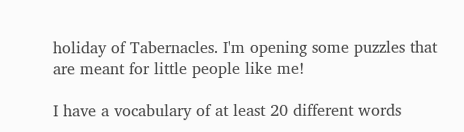holiday of Tabernacles. I'm opening some puzzles that are meant for little people like me!

I have a vocabulary of at least 20 different words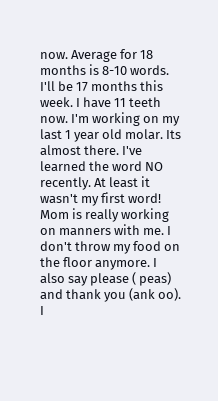now. Average for 18 months is 8-10 words. I'll be 17 months this week. I have 11 teeth now. I'm working on my last 1 year old molar. Its almost there. I've learned the word NO recently. At least it wasn't my first word!
Mom is really working on manners with me. I don't throw my food on the floor anymore. I also say please ( peas) and thank you (ank oo). I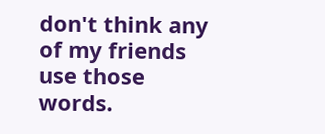don't think any of my friends use those words.